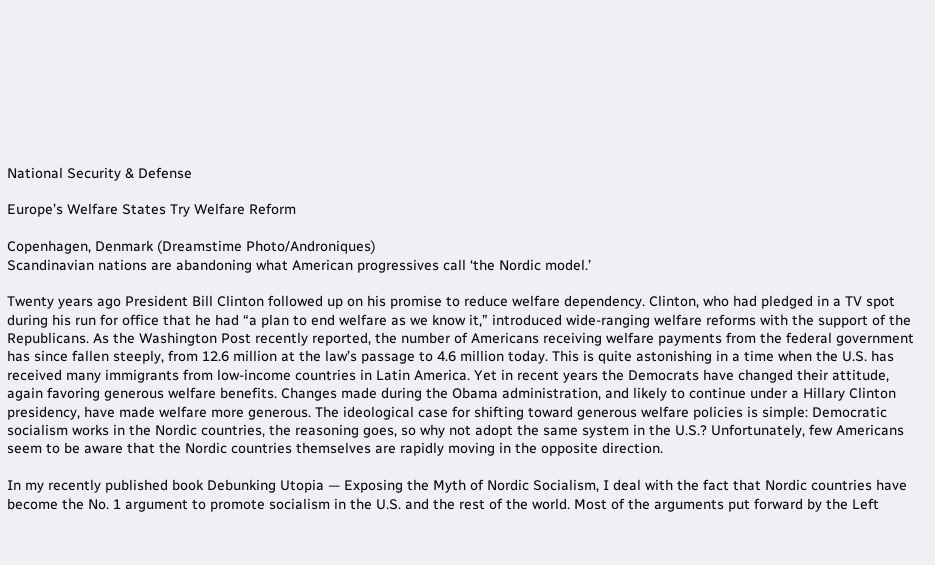National Security & Defense

Europe’s Welfare States Try Welfare Reform

Copenhagen, Denmark (Dreamstime Photo/Androniques)
Scandinavian nations are abandoning what American progressives call ‘the Nordic model.’

Twenty years ago President Bill Clinton followed up on his promise to reduce welfare dependency. Clinton, who had pledged in a TV spot during his run for office that he had “a plan to end welfare as we know it,” introduced wide-ranging welfare reforms with the support of the Republicans. As the Washington Post recently reported, the number of Americans receiving welfare payments from the federal government has since fallen steeply, from 12.6 million at the law’s passage to 4.6 million today. This is quite astonishing in a time when the U.S. has received many immigrants from low-income countries in Latin America. Yet in recent years the Democrats have changed their attitude, again favoring generous welfare benefits. Changes made during the Obama administration, and likely to continue under a Hillary Clinton presidency, have made welfare more generous. The ideological case for shifting toward generous welfare policies is simple: Democratic socialism works in the Nordic countries, the reasoning goes, so why not adopt the same system in the U.S.? Unfortunately, few Americans seem to be aware that the Nordic countries themselves are rapidly moving in the opposite direction.

In my recently published book Debunking Utopia — Exposing the Myth of Nordic Socialism, I deal with the fact that Nordic countries have become the No. 1 argument to promote socialism in the U.S. and the rest of the world. Most of the arguments put forward by the Left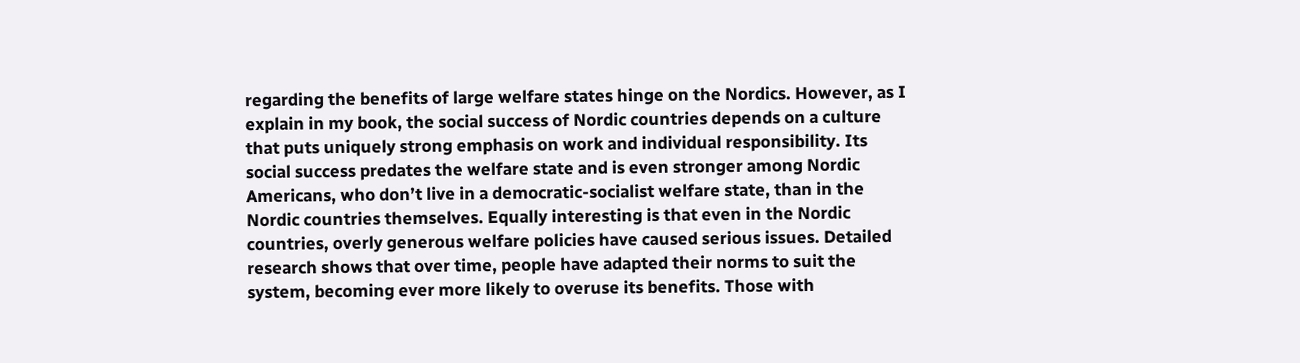regarding the benefits of large welfare states hinge on the Nordics. However, as I explain in my book, the social success of Nordic countries depends on a culture that puts uniquely strong emphasis on work and individual responsibility. Its social success predates the welfare state and is even stronger among Nordic Americans, who don’t live in a democratic-socialist welfare state, than in the Nordic countries themselves. Equally interesting is that even in the Nordic countries, overly generous welfare policies have caused serious issues. Detailed research shows that over time, people have adapted their norms to suit the system, becoming ever more likely to overuse its benefits. Those with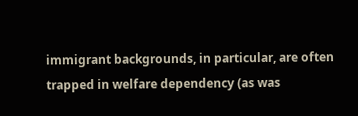immigrant backgrounds, in particular, are often trapped in welfare dependency (as was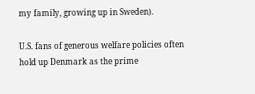my family, growing up in Sweden).

U.S. fans of generous welfare policies often hold up Denmark as the prime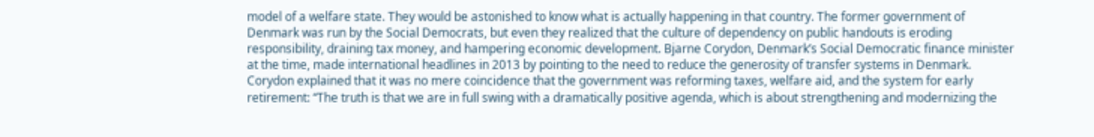model of a welfare state. They would be astonished to know what is actually happening in that country. The former government of Denmark was run by the Social Democrats, but even they realized that the culture of dependency on public handouts is eroding responsibility, draining tax money, and hampering economic development. Bjarne Corydon, Denmark’s Social Democratic finance minister at the time, made international headlines in 2013 by pointing to the need to reduce the generosity of transfer systems in Denmark. Corydon explained that it was no mere coincidence that the government was reforming taxes, welfare aid, and the system for early retirement: “The truth is that we are in full swing with a dramatically positive agenda, which is about strengthening and modernizing the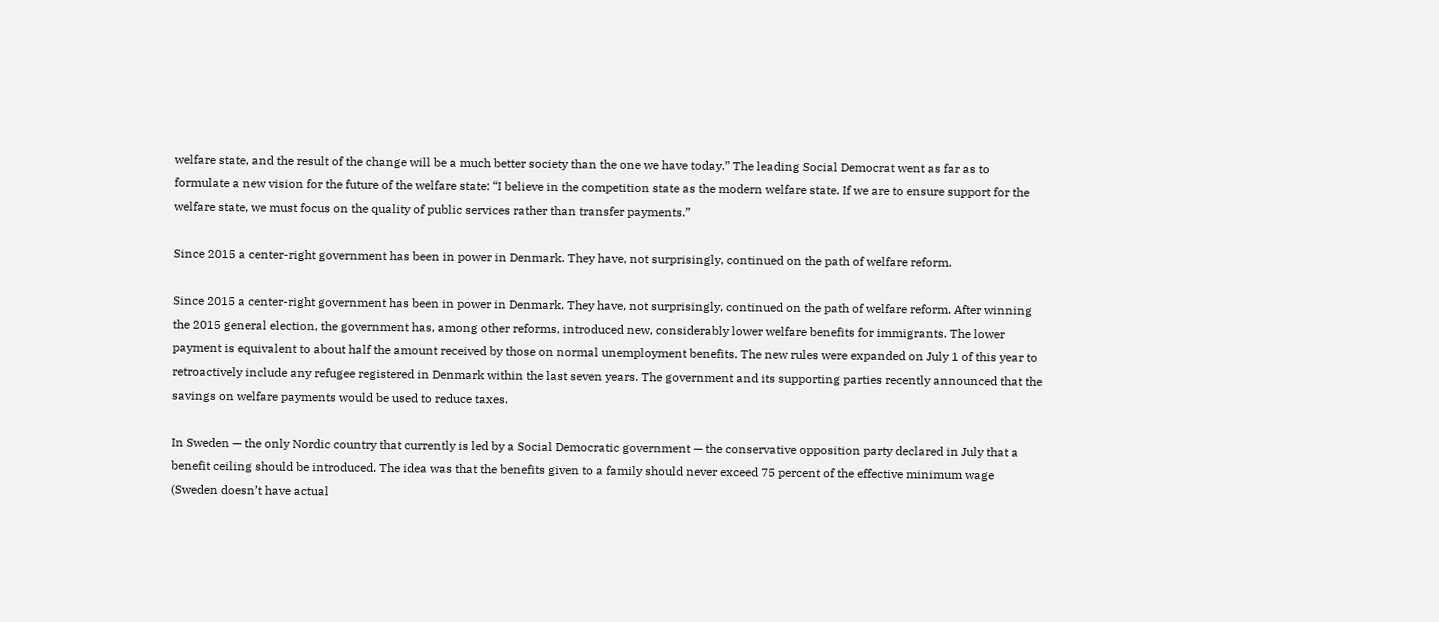welfare state, and the result of the change will be a much better society than the one we have today.” The leading Social Democrat went as far as to formulate a new vision for the future of the welfare state: “I believe in the competition state as the modern welfare state. If we are to ensure support for the welfare state, we must focus on the quality of public services rather than transfer payments.”

Since 2015 a center-right government has been in power in Denmark. They have, not surprisingly, continued on the path of welfare reform.

Since 2015 a center-right government has been in power in Denmark. They have, not surprisingly, continued on the path of welfare reform. After winning the 2015 general election, the government has, among other reforms, introduced new, considerably lower welfare benefits for immigrants. The lower payment is equivalent to about half the amount received by those on normal unemployment benefits. The new rules were expanded on July 1 of this year to retroactively include any refugee registered in Denmark within the last seven years. The government and its supporting parties recently announced that the savings on welfare payments would be used to reduce taxes.

In Sweden — the only Nordic country that currently is led by a Social Democratic government — the conservative opposition party declared in July that a benefit ceiling should be introduced. The idea was that the benefits given to a family should never exceed 75 percent of the effective minimum wage (Sweden doesn’t have actual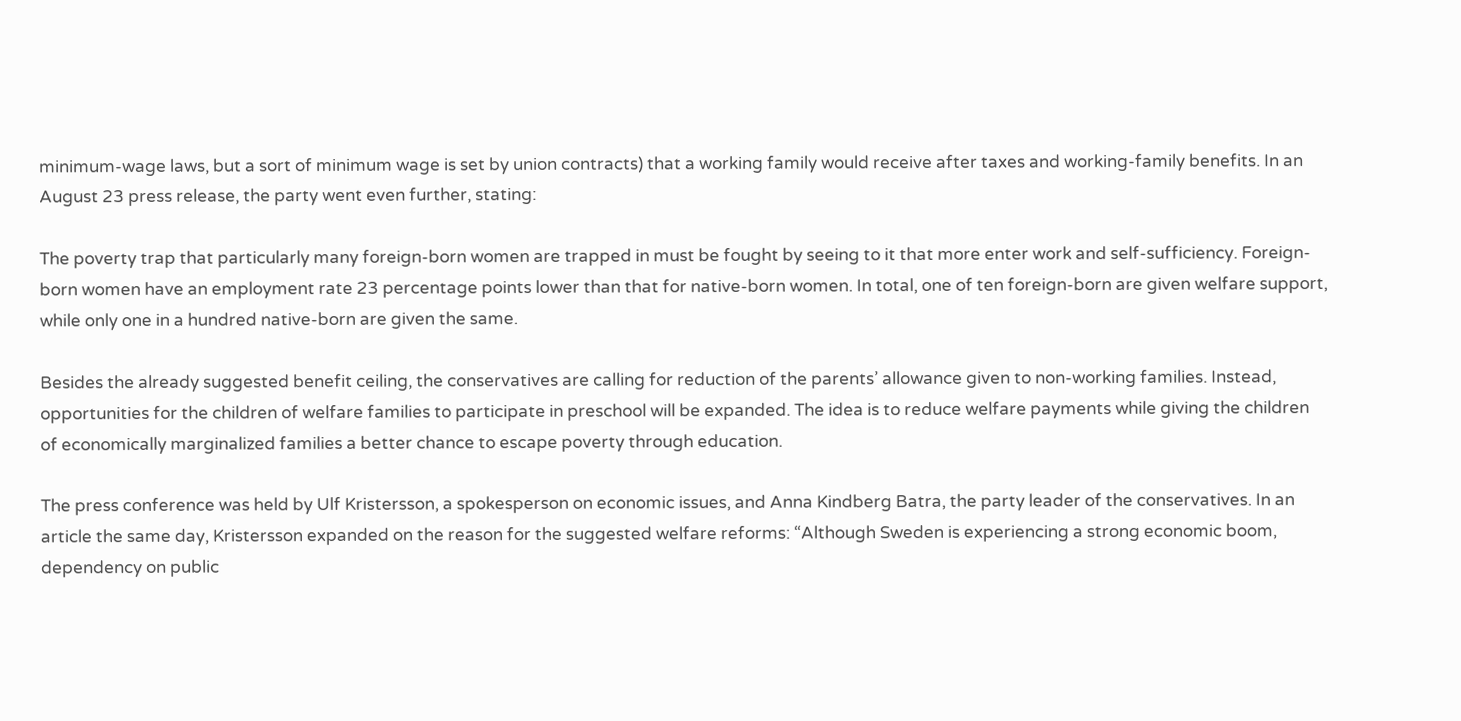minimum-wage laws, but a sort of minimum wage is set by union contracts) that a working family would receive after taxes and working-family benefits. In an August 23 press release, the party went even further, stating:

The poverty trap that particularly many foreign-born women are trapped in must be fought by seeing to it that more enter work and self-sufficiency. Foreign-born women have an employment rate 23 percentage points lower than that for native-born women. In total, one of ten foreign-born are given welfare support, while only one in a hundred native-born are given the same.

Besides the already suggested benefit ceiling, the conservatives are calling for reduction of the parents’ allowance given to non-working families. Instead, opportunities for the children of welfare families to participate in preschool will be expanded. The idea is to reduce welfare payments while giving the children of economically marginalized families a better chance to escape poverty through education.

The press conference was held by Ulf Kristersson, a spokesperson on economic issues, and Anna Kindberg Batra, the party leader of the conservatives. In an article the same day, Kristersson expanded on the reason for the suggested welfare reforms: “Although Sweden is experiencing a strong economic boom, dependency on public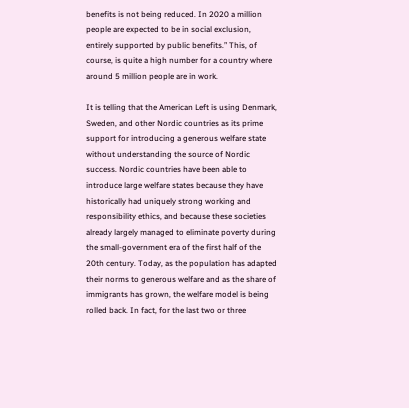benefits is not being reduced. In 2020 a million people are expected to be in social exclusion, entirely supported by public benefits.” This, of course, is quite a high number for a country where around 5 million people are in work.

It is telling that the American Left is using Denmark, Sweden, and other Nordic countries as its prime support for introducing a generous welfare state without understanding the source of Nordic success. Nordic countries have been able to introduce large welfare states because they have historically had uniquely strong working and responsibility ethics, and because these societies already largely managed to eliminate poverty during the small-government era of the first half of the 20th century. Today, as the population has adapted their norms to generous welfare and as the share of immigrants has grown, the welfare model is being rolled back. In fact, for the last two or three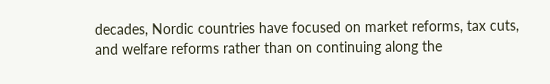decades, Nordic countries have focused on market reforms, tax cuts, and welfare reforms rather than on continuing along the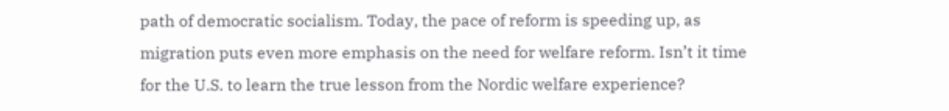path of democratic socialism. Today, the pace of reform is speeding up, as migration puts even more emphasis on the need for welfare reform. Isn’t it time for the U.S. to learn the true lesson from the Nordic welfare experience?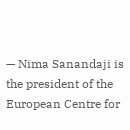— Nima Sanandaji is the president of the European Centre for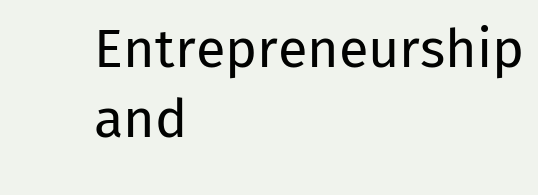Entrepreneurship and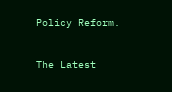Policy Reform.


The Latest